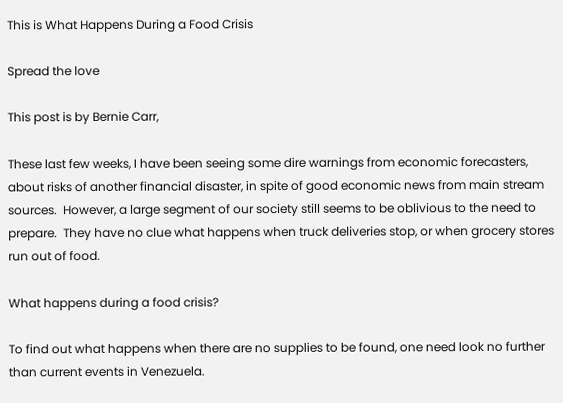This is What Happens During a Food Crisis

Spread the love

This post is by Bernie Carr,

These last few weeks, I have been seeing some dire warnings from economic forecasters, about risks of another financial disaster, in spite of good economic news from main stream sources.  However, a large segment of our society still seems to be oblivious to the need to prepare.  They have no clue what happens when truck deliveries stop, or when grocery stores run out of food.

What happens during a food crisis?

To find out what happens when there are no supplies to be found, one need look no further than current events in Venezuela.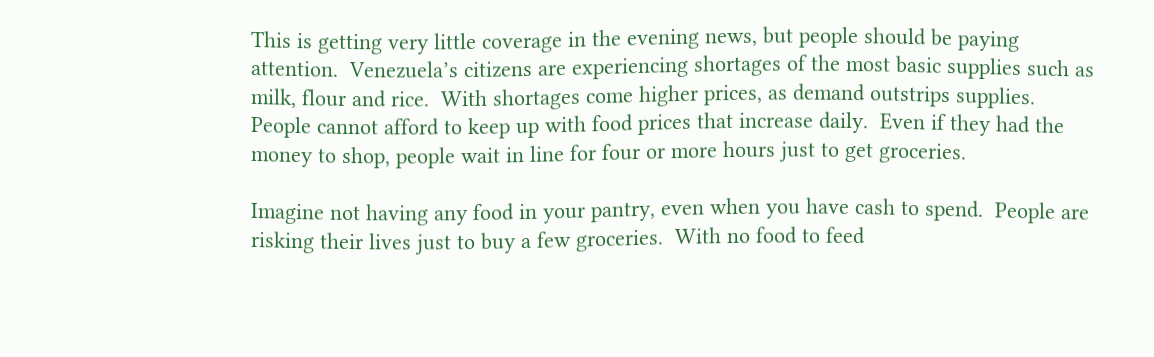This is getting very little coverage in the evening news, but people should be paying attention.  Venezuela’s citizens are experiencing shortages of the most basic supplies such as milk, flour and rice.  With shortages come higher prices, as demand outstrips supplies.  People cannot afford to keep up with food prices that increase daily.  Even if they had the money to shop, people wait in line for four or more hours just to get groceries.

Imagine not having any food in your pantry, even when you have cash to spend.  People are risking their lives just to buy a few groceries.  With no food to feed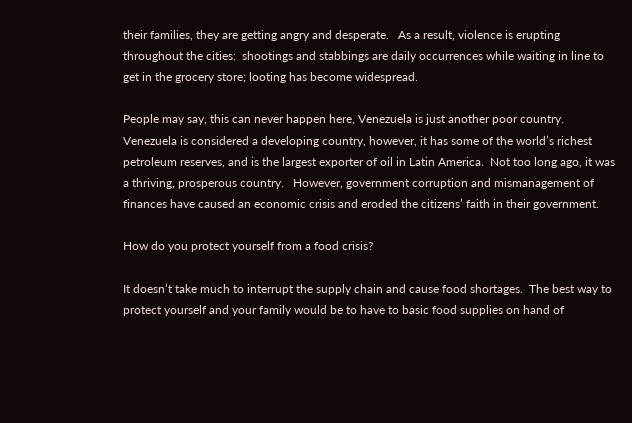their families, they are getting angry and desperate.   As a result, violence is erupting throughout the cities:  shootings and stabbings are daily occurrences while waiting in line to get in the grocery store; looting has become widespread.

People may say, this can never happen here, Venezuela is just another poor country.  Venezuela is considered a developing country, however, it has some of the world’s richest petroleum reserves, and is the largest exporter of oil in Latin America.  Not too long ago, it was a thriving, prosperous country.   However, government corruption and mismanagement of finances have caused an economic crisis and eroded the citizens’ faith in their government.

How do you protect yourself from a food crisis?

It doesn’t take much to interrupt the supply chain and cause food shortages.  The best way to protect yourself and your family would be to have to basic food supplies on hand of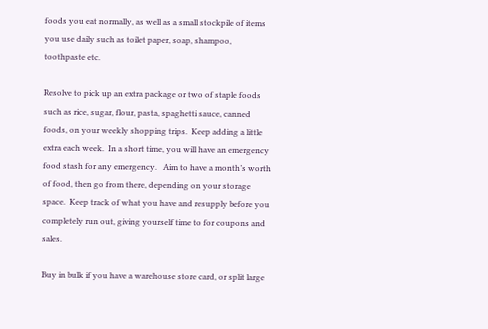foods you eat normally, as well as a small stockpile of items you use daily such as toilet paper, soap, shampoo, toothpaste etc.

Resolve to pick up an extra package or two of staple foods such as rice, sugar, flour, pasta, spaghetti sauce, canned foods, on your weekly shopping trips.  Keep adding a little extra each week.  In a short time, you will have an emergency food stash for any emergency.   Aim to have a month’s worth of food, then go from there, depending on your storage space.  Keep track of what you have and resupply before you completely run out, giving yourself time to for coupons and sales.

Buy in bulk if you have a warehouse store card, or split large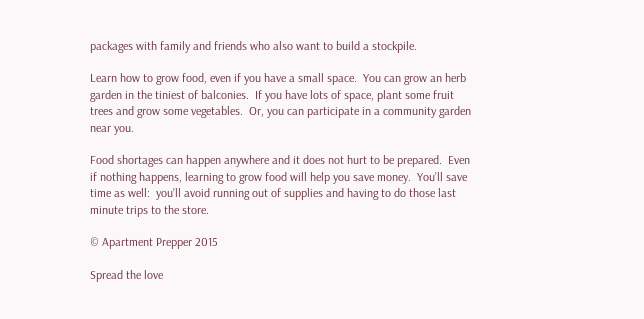packages with family and friends who also want to build a stockpile.

Learn how to grow food, even if you have a small space.  You can grow an herb garden in the tiniest of balconies.  If you have lots of space, plant some fruit trees and grow some vegetables.  Or, you can participate in a community garden near you.

Food shortages can happen anywhere and it does not hurt to be prepared.  Even if nothing happens, learning to grow food will help you save money.  You’ll save time as well:  you’ll avoid running out of supplies and having to do those last minute trips to the store.

© Apartment Prepper 2015

Spread the love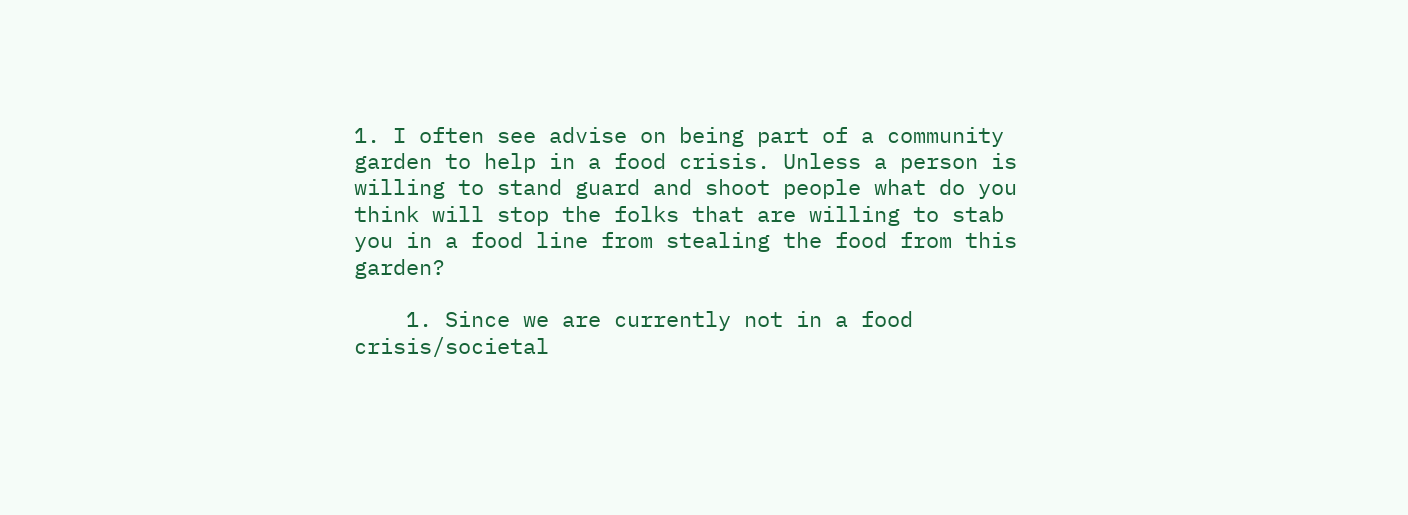1. I often see advise on being part of a community garden to help in a food crisis. Unless a person is willing to stand guard and shoot people what do you think will stop the folks that are willing to stab you in a food line from stealing the food from this garden?

    1. Since we are currently not in a food crisis/societal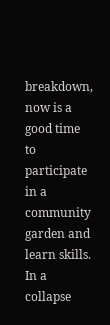breakdown, now is a good time to participate in a community garden and learn skills. In a collapse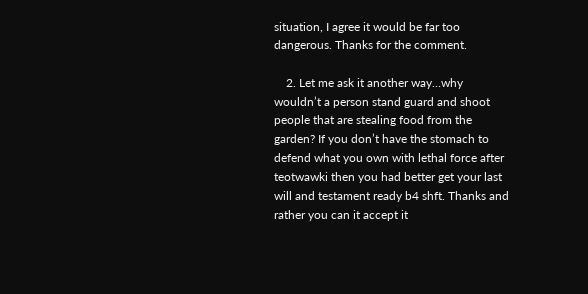situation, I agree it would be far too dangerous. Thanks for the comment.

    2. Let me ask it another way…why wouldn’t a person stand guard and shoot people that are stealing food from the garden? If you don’t have the stomach to defend what you own with lethal force after teotwawki then you had better get your last will and testament ready b4 shft. Thanks and rather you can it accept it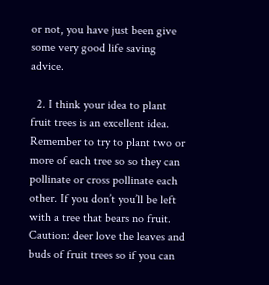or not, you have just been give some very good life saving advice.

  2. I think your idea to plant fruit trees is an excellent idea. Remember to try to plant two or more of each tree so so they can pollinate or cross pollinate each other. If you don’t you’ll be left with a tree that bears no fruit. Caution: deer love the leaves and buds of fruit trees so if you can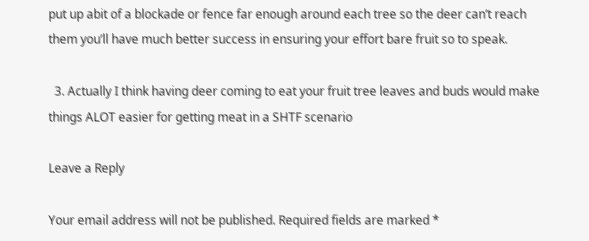put up abit of a blockade or fence far enough around each tree so the deer can’t reach them you’ll have much better success in ensuring your effort bare fruit so to speak.

  3. Actually I think having deer coming to eat your fruit tree leaves and buds would make things ALOT easier for getting meat in a SHTF scenario

Leave a Reply

Your email address will not be published. Required fields are marked *